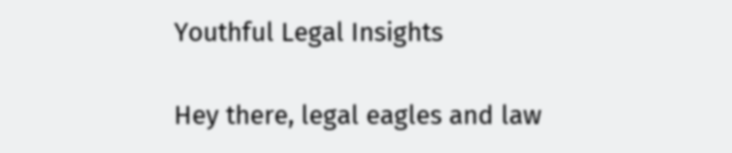Youthful Legal Insights

Hey there, legal eagles and law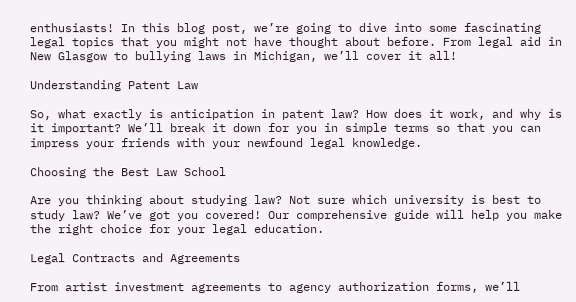enthusiasts! In this blog post, we’re going to dive into some fascinating legal topics that you might not have thought about before. From legal aid in New Glasgow to bullying laws in Michigan, we’ll cover it all!

Understanding Patent Law

So, what exactly is anticipation in patent law? How does it work, and why is it important? We’ll break it down for you in simple terms so that you can impress your friends with your newfound legal knowledge.

Choosing the Best Law School

Are you thinking about studying law? Not sure which university is best to study law? We’ve got you covered! Our comprehensive guide will help you make the right choice for your legal education.

Legal Contracts and Agreements

From artist investment agreements to agency authorization forms, we’ll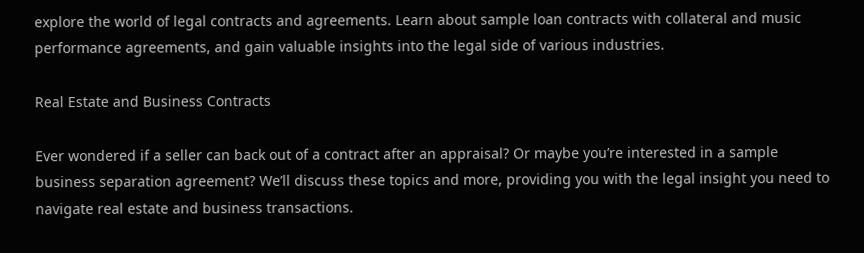explore the world of legal contracts and agreements. Learn about sample loan contracts with collateral and music performance agreements, and gain valuable insights into the legal side of various industries.

Real Estate and Business Contracts

Ever wondered if a seller can back out of a contract after an appraisal? Or maybe you’re interested in a sample business separation agreement? We’ll discuss these topics and more, providing you with the legal insight you need to navigate real estate and business transactions.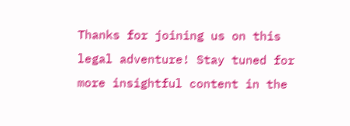Thanks for joining us on this legal adventure! Stay tuned for more insightful content in the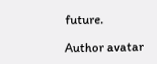future.

Author avatar